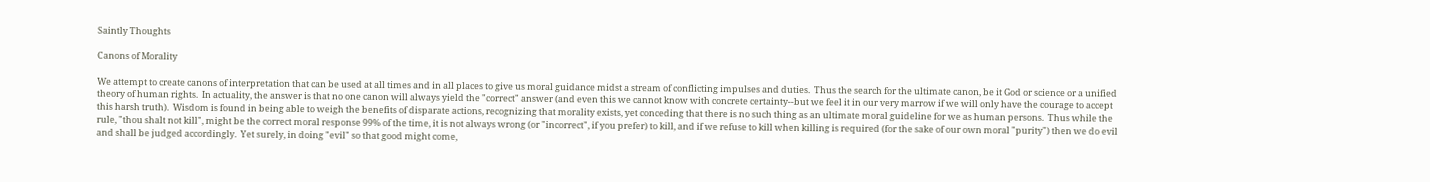Saintly Thoughts

Canons of Morality

We attempt to create canons of interpretation that can be used at all times and in all places to give us moral guidance midst a stream of conflicting impulses and duties.  Thus the search for the ultimate canon, be it God or science or a unified theory of human rights.  In actuality, the answer is that no one canon will always yield the "correct" answer (and even this we cannot know with concrete certainty--but we feel it in our very marrow if we will only have the courage to accept this harsh truth).  Wisdom is found in being able to weigh the benefits of disparate actions, recognizing that morality exists, yet conceding that there is no such thing as an ultimate moral guideline for we as human persons.  Thus while the rule, "thou shalt not kill", might be the correct moral response 99% of the time, it is not always wrong (or "incorrect", if you prefer) to kill, and if we refuse to kill when killing is required (for the sake of our own moral "purity") then we do evil and shall be judged accordingly.  Yet surely, in doing "evil" so that good might come,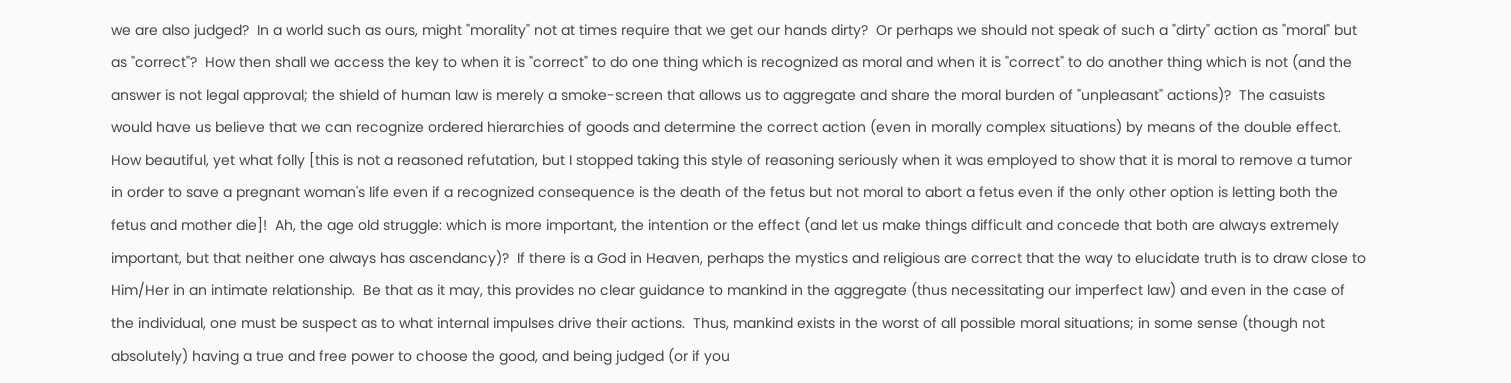we are also judged?  In a world such as ours, might "morality" not at times require that we get our hands dirty?  Or perhaps we should not speak of such a "dirty" action as "moral" but as "correct"?  How then shall we access the key to when it is "correct" to do one thing which is recognized as moral and when it is "correct" to do another thing which is not (and the answer is not legal approval; the shield of human law is merely a smoke-screen that allows us to aggregate and share the moral burden of "unpleasant" actions)?  The casuists would have us believe that we can recognize ordered hierarchies of goods and determine the correct action (even in morally complex situations) by means of the double effect.  How beautiful, yet what folly [this is not a reasoned refutation, but I stopped taking this style of reasoning seriously when it was employed to show that it is moral to remove a tumor in order to save a pregnant woman's life even if a recognized consequence is the death of the fetus but not moral to abort a fetus even if the only other option is letting both the fetus and mother die]!  Ah, the age old struggle: which is more important, the intention or the effect (and let us make things difficult and concede that both are always extremely important, but that neither one always has ascendancy)?  If there is a God in Heaven, perhaps the mystics and religious are correct that the way to elucidate truth is to draw close to Him/Her in an intimate relationship.  Be that as it may, this provides no clear guidance to mankind in the aggregate (thus necessitating our imperfect law) and even in the case of the individual, one must be suspect as to what internal impulses drive their actions.  Thus, mankind exists in the worst of all possible moral situations; in some sense (though not absolutely) having a true and free power to choose the good, and being judged (or if you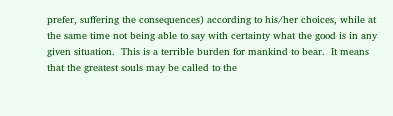prefer, suffering the consequences) according to his/her choices, while at the same time not being able to say with certainty what the good is in any given situation.  This is a terrible burden for mankind to bear.  It means that the greatest souls may be called to the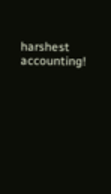harshest accounting!